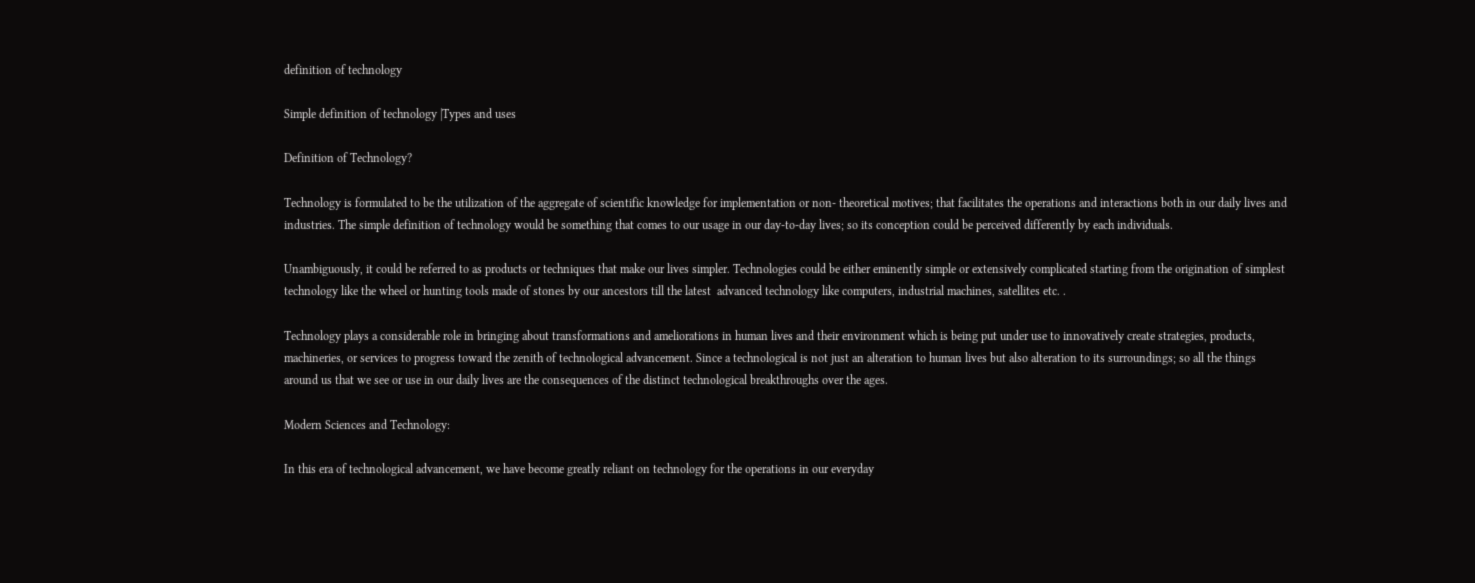definition of technology

Simple definition of technology |Types and uses

Definition of Technology?

Technology is formulated to be the utilization of the aggregate of scientific knowledge for implementation or non- theoretical motives; that facilitates the operations and interactions both in our daily lives and industries. The simple definition of technology would be something that comes to our usage in our day-to-day lives; so its conception could be perceived differently by each individuals.

Unambiguously, it could be referred to as products or techniques that make our lives simpler. Technologies could be either eminently simple or extensively complicated starting from the origination of simplest technology like the wheel or hunting tools made of stones by our ancestors till the latest  advanced technology like computers, industrial machines, satellites etc. .

Technology plays a considerable role in bringing about transformations and ameliorations in human lives and their environment which is being put under use to innovatively create strategies, products, machineries, or services to progress toward the zenith of technological advancement. Since a technological is not just an alteration to human lives but also alteration to its surroundings; so all the things around us that we see or use in our daily lives are the consequences of the distinct technological breakthroughs over the ages.

Modern Sciences and Technology:

In this era of technological advancement, we have become greatly reliant on technology for the operations in our everyday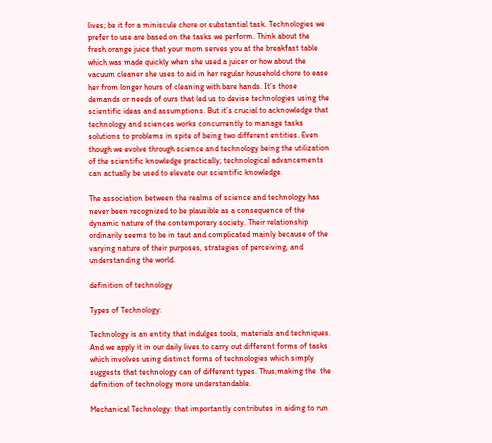lives; be it for a miniscule chore or substantial task. Technologies we prefer to use are based on the tasks we perform. Think about the fresh orange juice that your mom serves you at the breakfast table which was made quickly when she used a juicer or how about the vacuum cleaner she uses to aid in her regular household chore to ease her from longer hours of cleaning with bare hands. It’s those demands or needs of ours that led us to devise technologies using the scientific ideas and assumptions. But it’s crucial to acknowledge that technology and sciences works concurrently to manage tasks solutions to problems in spite of being two different entities. Even though we evolve through science and technology being the utilization of the scientific knowledge practically; technological advancements can actually be used to elevate our scientific knowledge.

The association between the realms of science and technology has never been recognized to be plausible as a consequence of the dynamic nature of the contemporary society. Their relationship ordinarily seems to be in taut and complicated mainly because of the varying nature of their purposes, strategies of perceiving, and understanding the world.

definition of technology

Types of Technology:

Technology is an entity that indulges tools, materials and techniques. And we apply it in our daily lives to carry out different forms of tasks which involves using distinct forms of technologies which simply suggests that technology can of different types. Thus,making the  the definition of technology more understandable.

Mechanical Technology: that importantly contributes in aiding to run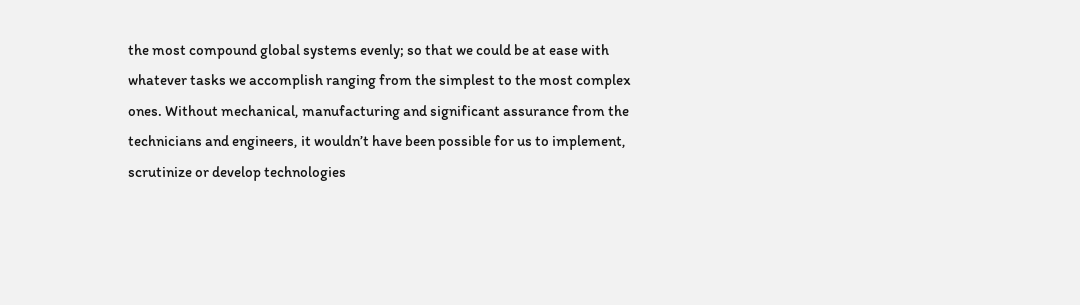the most compound global systems evenly; so that we could be at ease with whatever tasks we accomplish ranging from the simplest to the most complex ones. Without mechanical, manufacturing and significant assurance from the technicians and engineers, it wouldn’t have been possible for us to implement, scrutinize or develop technologies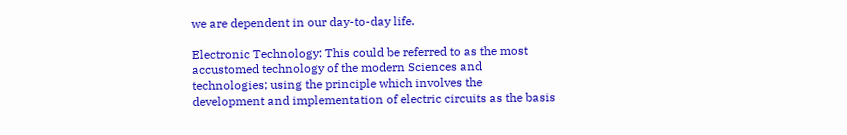we are dependent in our day-to-day life.

Electronic Technology: This could be referred to as the most accustomed technology of the modern Sciences and technologies; using the principle which involves the development and implementation of electric circuits as the basis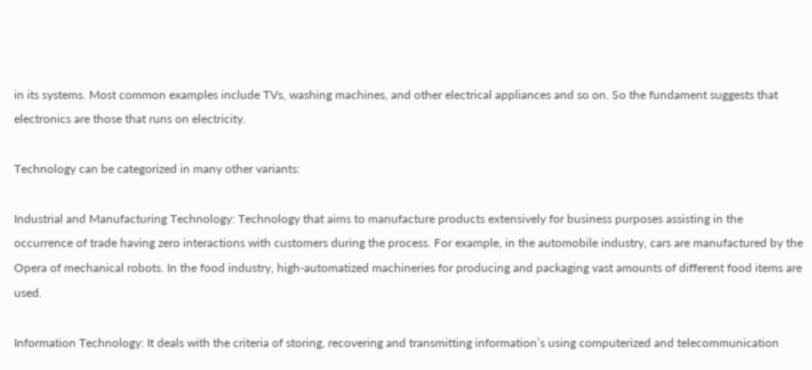in its systems. Most common examples include TVs, washing machines, and other electrical appliances and so on. So the fundament suggests that electronics are those that runs on electricity.

Technology can be categorized in many other variants:

Industrial and Manufacturing Technology: Technology that aims to manufacture products extensively for business purposes assisting in the occurrence of trade having zero interactions with customers during the process. For example, in the automobile industry, cars are manufactured by the Opera of mechanical robots. In the food industry, high-automatized machineries for producing and packaging vast amounts of different food items are used.

Information Technology: It deals with the criteria of storing, recovering and transmitting information’s using computerized and telecommunication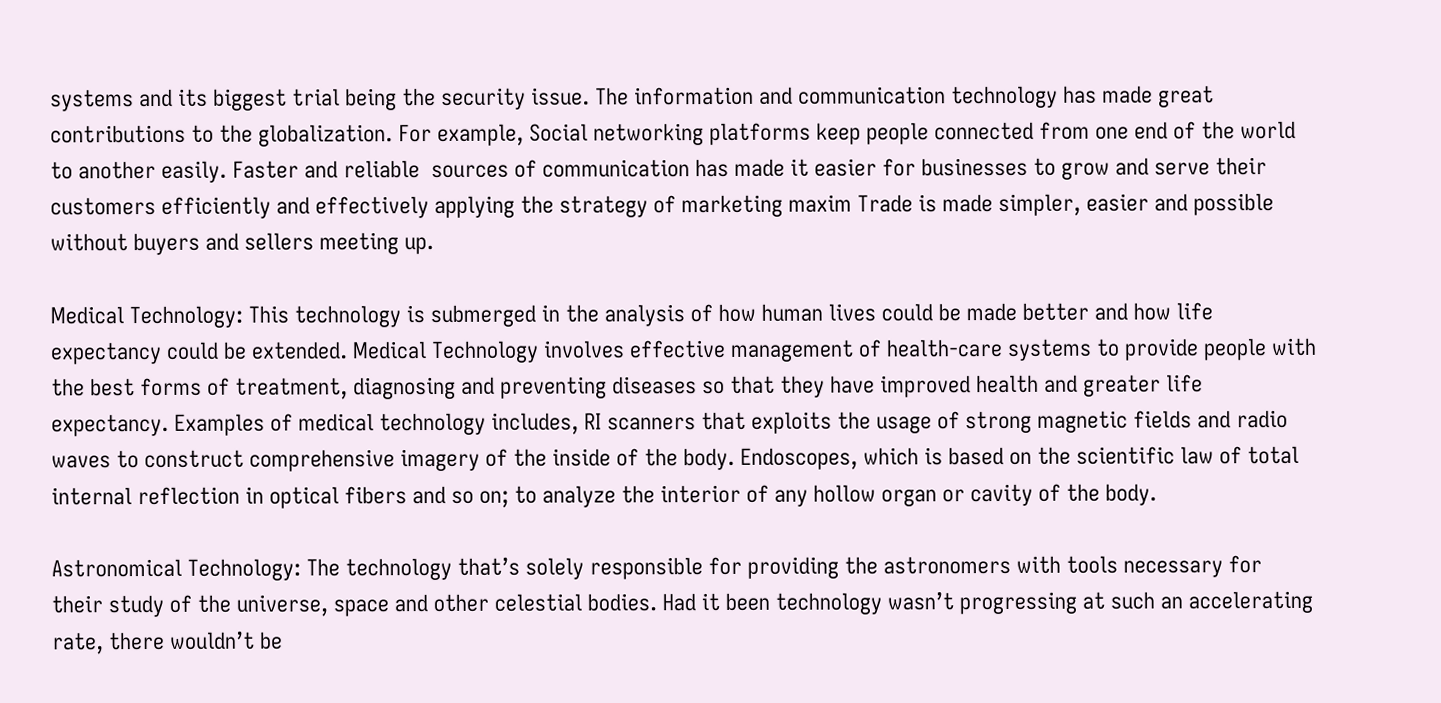systems and its biggest trial being the security issue. The information and communication technology has made great contributions to the globalization. For example, Social networking platforms keep people connected from one end of the world to another easily. Faster and reliable  sources of communication has made it easier for businesses to grow and serve their customers efficiently and effectively applying the strategy of marketing maxim Trade is made simpler, easier and possible without buyers and sellers meeting up.

Medical Technology: This technology is submerged in the analysis of how human lives could be made better and how life expectancy could be extended. Medical Technology involves effective management of health-care systems to provide people with the best forms of treatment, diagnosing and preventing diseases so that they have improved health and greater life expectancy. Examples of medical technology includes, RI scanners that exploits the usage of strong magnetic fields and radio waves to construct comprehensive imagery of the inside of the body. Endoscopes, which is based on the scientific law of total internal reflection in optical fibers and so on; to analyze the interior of any hollow organ or cavity of the body.

Astronomical Technology: The technology that’s solely responsible for providing the astronomers with tools necessary for their study of the universe, space and other celestial bodies. Had it been technology wasn’t progressing at such an accelerating rate, there wouldn’t be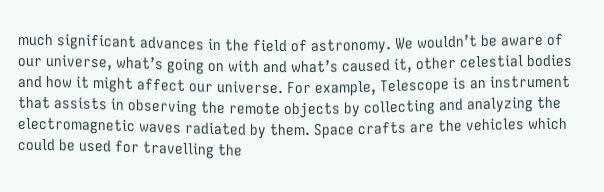much significant advances in the field of astronomy. We wouldn’t be aware of our universe, what’s going on with and what’s caused it, other celestial bodies and how it might affect our universe. For example, Telescope is an instrument that assists in observing the remote objects by collecting and analyzing the electromagnetic waves radiated by them. Space crafts are the vehicles which could be used for travelling the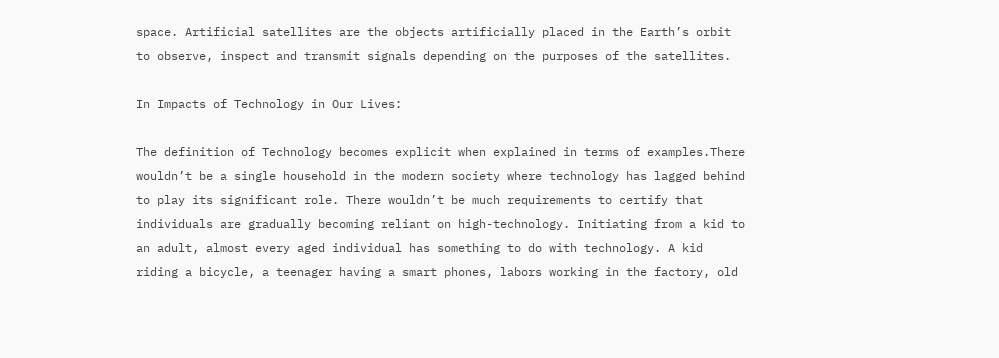space. Artificial satellites are the objects artificially placed in the Earth’s orbit to observe, inspect and transmit signals depending on the purposes of the satellites.

In Impacts of Technology in Our Lives:

The definition of Technology becomes explicit when explained in terms of examples.There wouldn’t be a single household in the modern society where technology has lagged behind to play its significant role. There wouldn’t be much requirements to certify that individuals are gradually becoming reliant on high-technology. Initiating from a kid to an adult, almost every aged individual has something to do with technology. A kid riding a bicycle, a teenager having a smart phones, labors working in the factory, old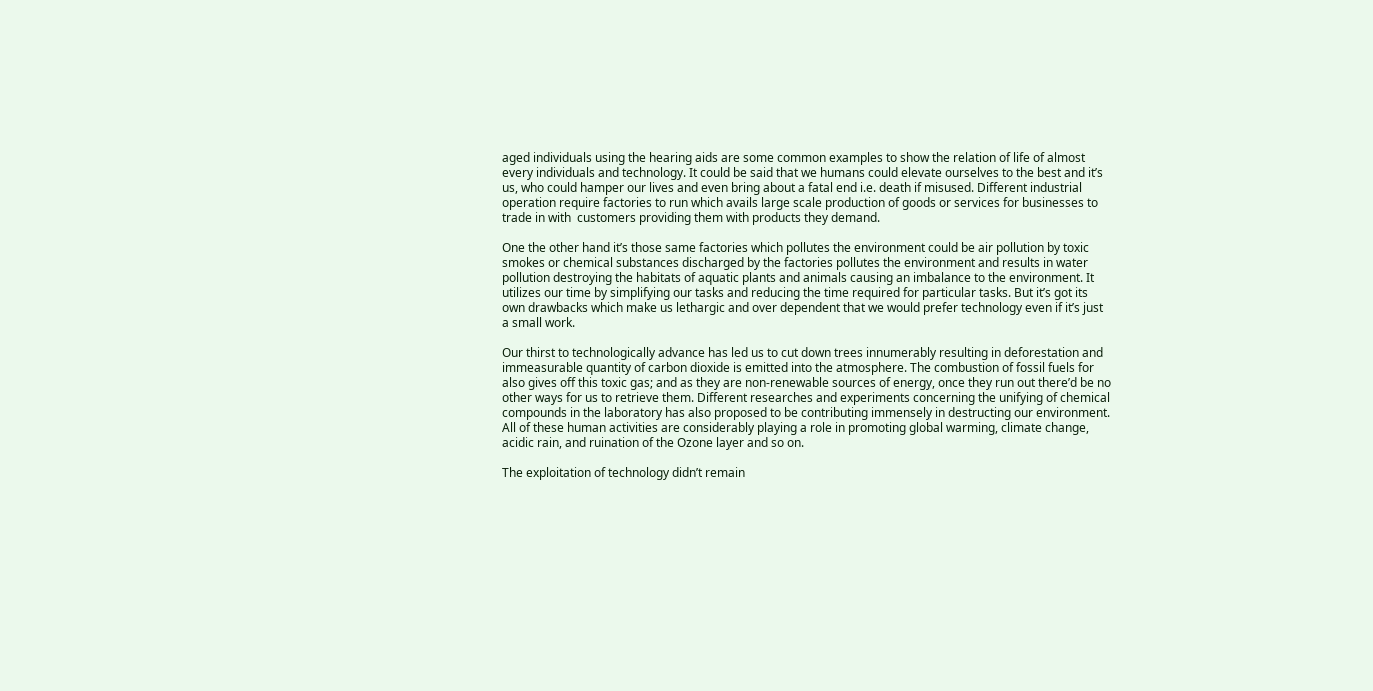aged individuals using the hearing aids are some common examples to show the relation of life of almost every individuals and technology. It could be said that we humans could elevate ourselves to the best and it’s us, who could hamper our lives and even bring about a fatal end i.e. death if misused. Different industrial operation require factories to run which avails large scale production of goods or services for businesses to trade in with  customers providing them with products they demand.

One the other hand it’s those same factories which pollutes the environment could be air pollution by toxic smokes or chemical substances discharged by the factories pollutes the environment and results in water pollution destroying the habitats of aquatic plants and animals causing an imbalance to the environment. It utilizes our time by simplifying our tasks and reducing the time required for particular tasks. But it’s got its own drawbacks which make us lethargic and over dependent that we would prefer technology even if it’s just a small work.

Our thirst to technologically advance has led us to cut down trees innumerably resulting in deforestation and immeasurable quantity of carbon dioxide is emitted into the atmosphere. The combustion of fossil fuels for also gives off this toxic gas; and as they are non-renewable sources of energy, once they run out there’d be no other ways for us to retrieve them. Different researches and experiments concerning the unifying of chemical compounds in the laboratory has also proposed to be contributing immensely in destructing our environment. All of these human activities are considerably playing a role in promoting global warming, climate change, acidic rain, and ruination of the Ozone layer and so on.

The exploitation of technology didn’t remain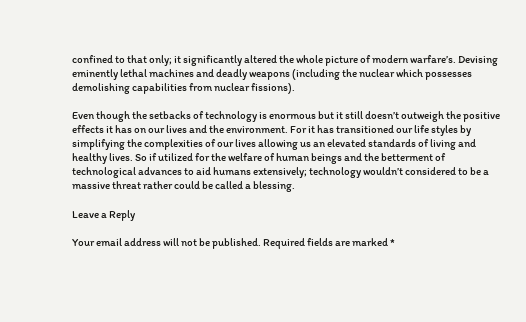confined to that only; it significantly altered the whole picture of modern warfare’s. Devising eminently lethal machines and deadly weapons (including the nuclear which possesses demolishing capabilities from nuclear fissions).

Even though the setbacks of technology is enormous but it still doesn’t outweigh the positive effects it has on our lives and the environment. For it has transitioned our life styles by simplifying the complexities of our lives allowing us an elevated standards of living and healthy lives. So if utilized for the welfare of human beings and the betterment of technological advances to aid humans extensively; technology wouldn’t considered to be a massive threat rather could be called a blessing.

Leave a Reply

Your email address will not be published. Required fields are marked *